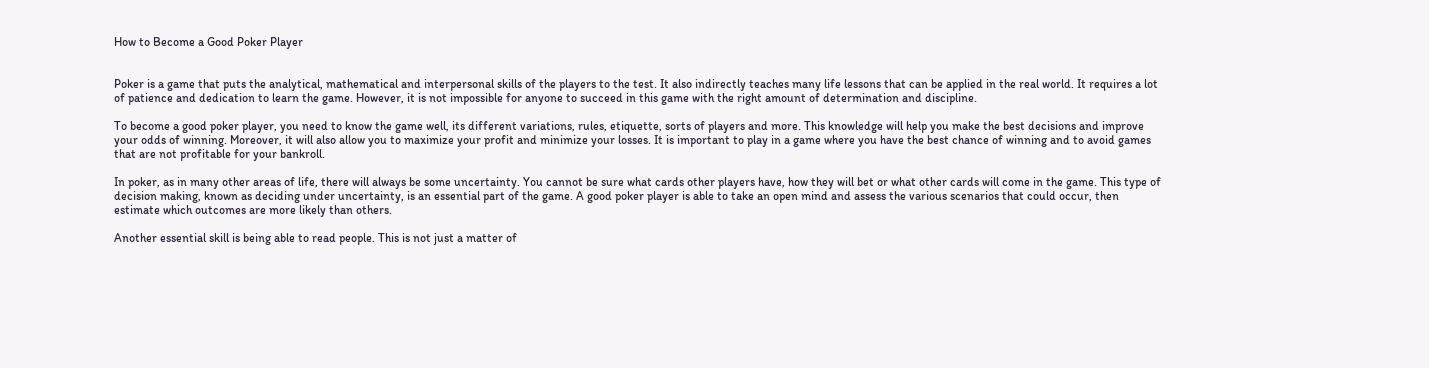How to Become a Good Poker Player


Poker is a game that puts the analytical, mathematical and interpersonal skills of the players to the test. It also indirectly teaches many life lessons that can be applied in the real world. It requires a lot of patience and dedication to learn the game. However, it is not impossible for anyone to succeed in this game with the right amount of determination and discipline.

To become a good poker player, you need to know the game well, its different variations, rules, etiquette, sorts of players and more. This knowledge will help you make the best decisions and improve your odds of winning. Moreover, it will also allow you to maximize your profit and minimize your losses. It is important to play in a game where you have the best chance of winning and to avoid games that are not profitable for your bankroll.

In poker, as in many other areas of life, there will always be some uncertainty. You cannot be sure what cards other players have, how they will bet or what other cards will come in the game. This type of decision making, known as deciding under uncertainty, is an essential part of the game. A good poker player is able to take an open mind and assess the various scenarios that could occur, then estimate which outcomes are more likely than others.

Another essential skill is being able to read people. This is not just a matter of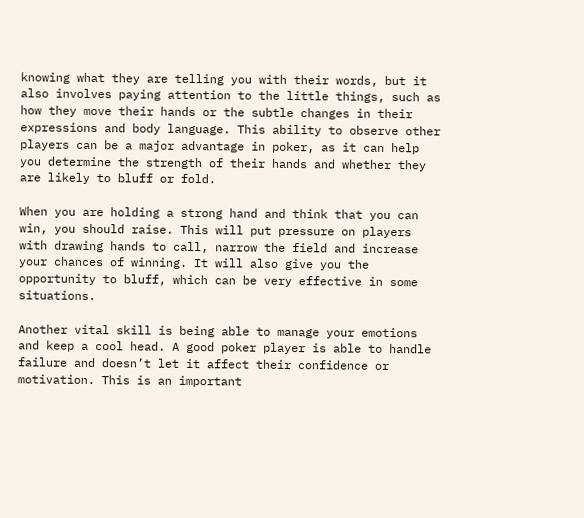knowing what they are telling you with their words, but it also involves paying attention to the little things, such as how they move their hands or the subtle changes in their expressions and body language. This ability to observe other players can be a major advantage in poker, as it can help you determine the strength of their hands and whether they are likely to bluff or fold.

When you are holding a strong hand and think that you can win, you should raise. This will put pressure on players with drawing hands to call, narrow the field and increase your chances of winning. It will also give you the opportunity to bluff, which can be very effective in some situations.

Another vital skill is being able to manage your emotions and keep a cool head. A good poker player is able to handle failure and doesn’t let it affect their confidence or motivation. This is an important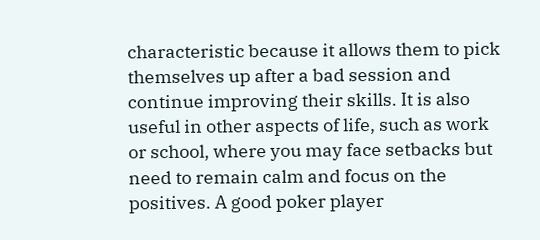characteristic because it allows them to pick themselves up after a bad session and continue improving their skills. It is also useful in other aspects of life, such as work or school, where you may face setbacks but need to remain calm and focus on the positives. A good poker player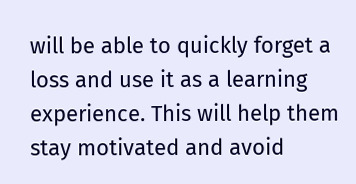will be able to quickly forget a loss and use it as a learning experience. This will help them stay motivated and avoid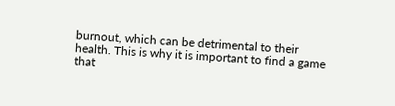burnout, which can be detrimental to their health. This is why it is important to find a game that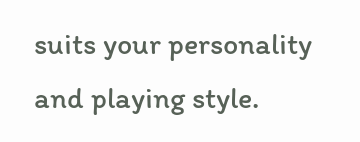suits your personality and playing style.